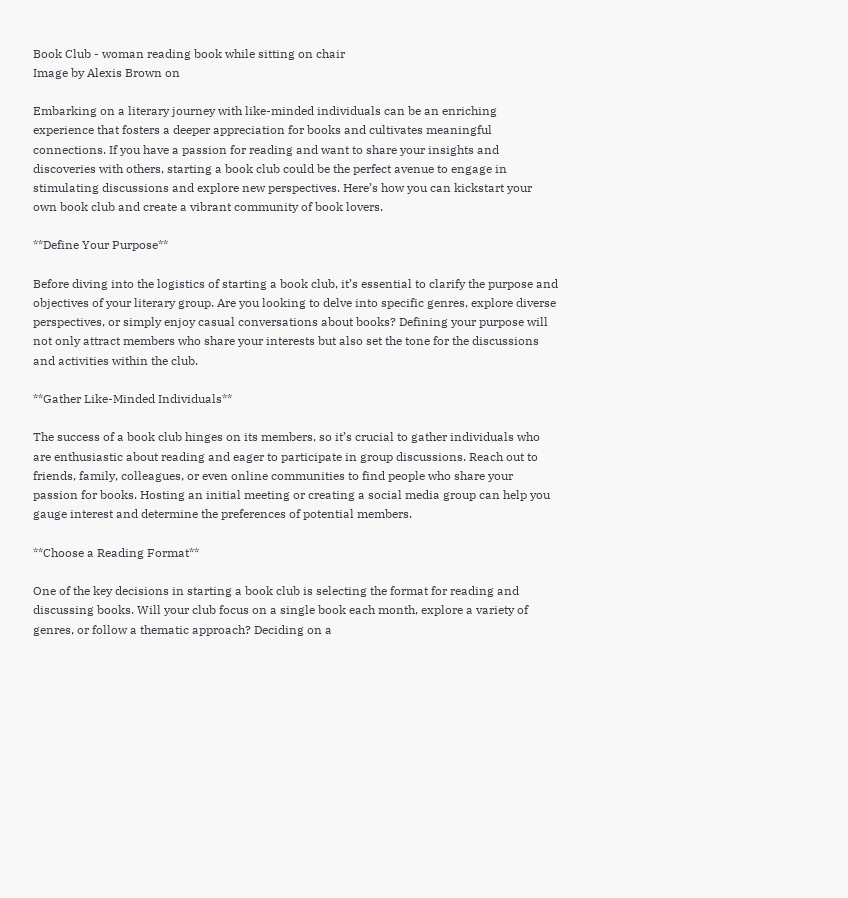Book Club - woman reading book while sitting on chair
Image by Alexis Brown on

Embarking on a literary journey with like-minded individuals can be an enriching experience that fosters a deeper appreciation for books and cultivates meaningful connections. If you have a passion for reading and want to share your insights and discoveries with others, starting a book club could be the perfect avenue to engage in stimulating discussions and explore new perspectives. Here’s how you can kickstart your own book club and create a vibrant community of book lovers.

**Define Your Purpose**

Before diving into the logistics of starting a book club, it’s essential to clarify the purpose and objectives of your literary group. Are you looking to delve into specific genres, explore diverse perspectives, or simply enjoy casual conversations about books? Defining your purpose will not only attract members who share your interests but also set the tone for the discussions and activities within the club.

**Gather Like-Minded Individuals**

The success of a book club hinges on its members, so it’s crucial to gather individuals who are enthusiastic about reading and eager to participate in group discussions. Reach out to friends, family, colleagues, or even online communities to find people who share your passion for books. Hosting an initial meeting or creating a social media group can help you gauge interest and determine the preferences of potential members.

**Choose a Reading Format**

One of the key decisions in starting a book club is selecting the format for reading and discussing books. Will your club focus on a single book each month, explore a variety of genres, or follow a thematic approach? Deciding on a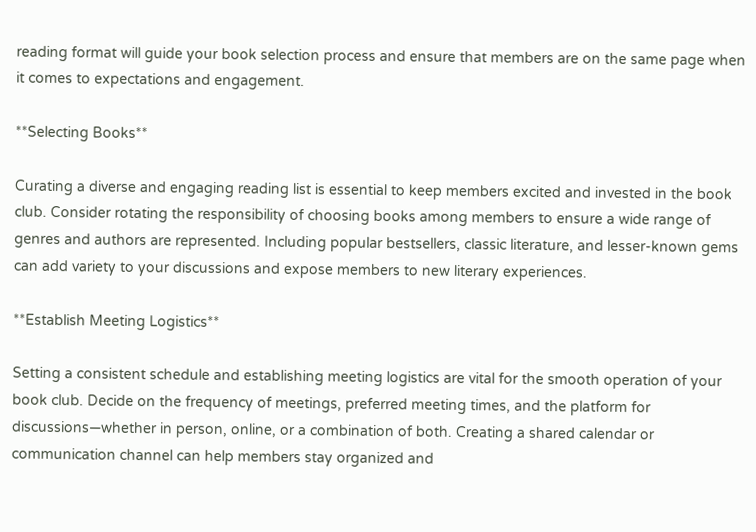reading format will guide your book selection process and ensure that members are on the same page when it comes to expectations and engagement.

**Selecting Books**

Curating a diverse and engaging reading list is essential to keep members excited and invested in the book club. Consider rotating the responsibility of choosing books among members to ensure a wide range of genres and authors are represented. Including popular bestsellers, classic literature, and lesser-known gems can add variety to your discussions and expose members to new literary experiences.

**Establish Meeting Logistics**

Setting a consistent schedule and establishing meeting logistics are vital for the smooth operation of your book club. Decide on the frequency of meetings, preferred meeting times, and the platform for discussions—whether in person, online, or a combination of both. Creating a shared calendar or communication channel can help members stay organized and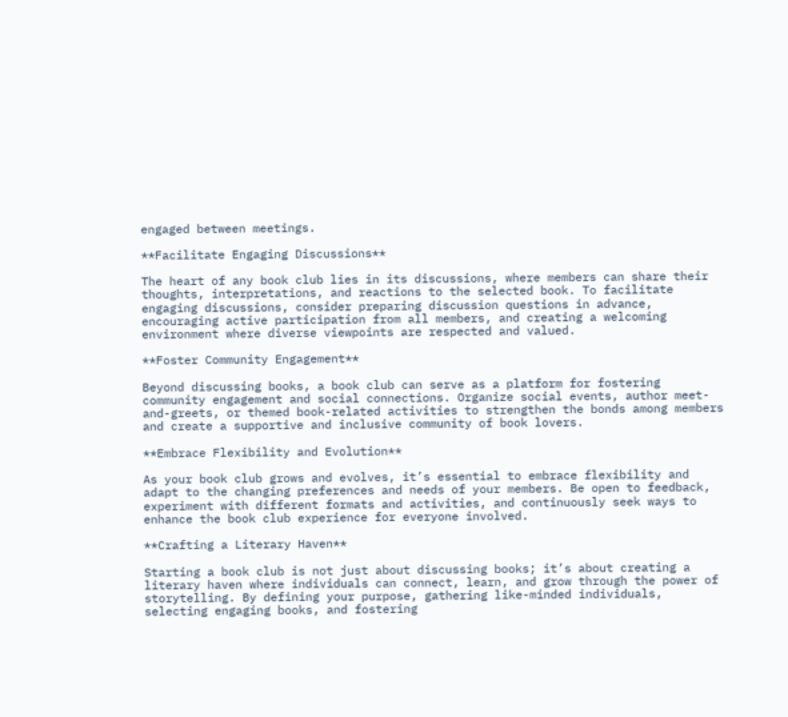engaged between meetings.

**Facilitate Engaging Discussions**

The heart of any book club lies in its discussions, where members can share their thoughts, interpretations, and reactions to the selected book. To facilitate engaging discussions, consider preparing discussion questions in advance, encouraging active participation from all members, and creating a welcoming environment where diverse viewpoints are respected and valued.

**Foster Community Engagement**

Beyond discussing books, a book club can serve as a platform for fostering community engagement and social connections. Organize social events, author meet-and-greets, or themed book-related activities to strengthen the bonds among members and create a supportive and inclusive community of book lovers.

**Embrace Flexibility and Evolution**

As your book club grows and evolves, it’s essential to embrace flexibility and adapt to the changing preferences and needs of your members. Be open to feedback, experiment with different formats and activities, and continuously seek ways to enhance the book club experience for everyone involved.

**Crafting a Literary Haven**

Starting a book club is not just about discussing books; it’s about creating a literary haven where individuals can connect, learn, and grow through the power of storytelling. By defining your purpose, gathering like-minded individuals, selecting engaging books, and fostering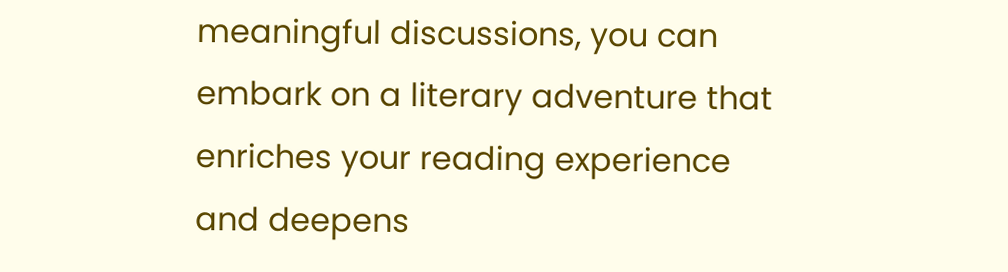meaningful discussions, you can embark on a literary adventure that enriches your reading experience and deepens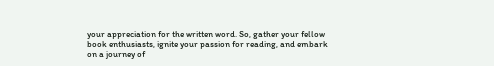your appreciation for the written word. So, gather your fellow book enthusiasts, ignite your passion for reading, and embark on a journey of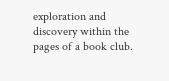exploration and discovery within the pages of a book club.